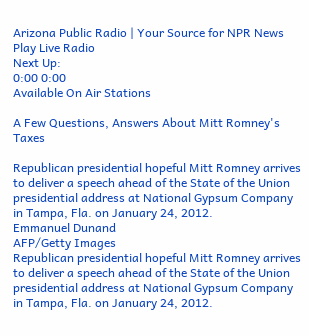Arizona Public Radio | Your Source for NPR News
Play Live Radio
Next Up:
0:00 0:00
Available On Air Stations

A Few Questions, Answers About Mitt Romney's Taxes

Republican presidential hopeful Mitt Romney arrives to deliver a speech ahead of the State of the Union presidential address at National Gypsum Company in Tampa, Fla. on January 24, 2012.
Emmanuel Dunand
AFP/Getty Images
Republican presidential hopeful Mitt Romney arrives to deliver a speech ahead of the State of the Union presidential address at National Gypsum Company in Tampa, Fla. on January 24, 2012.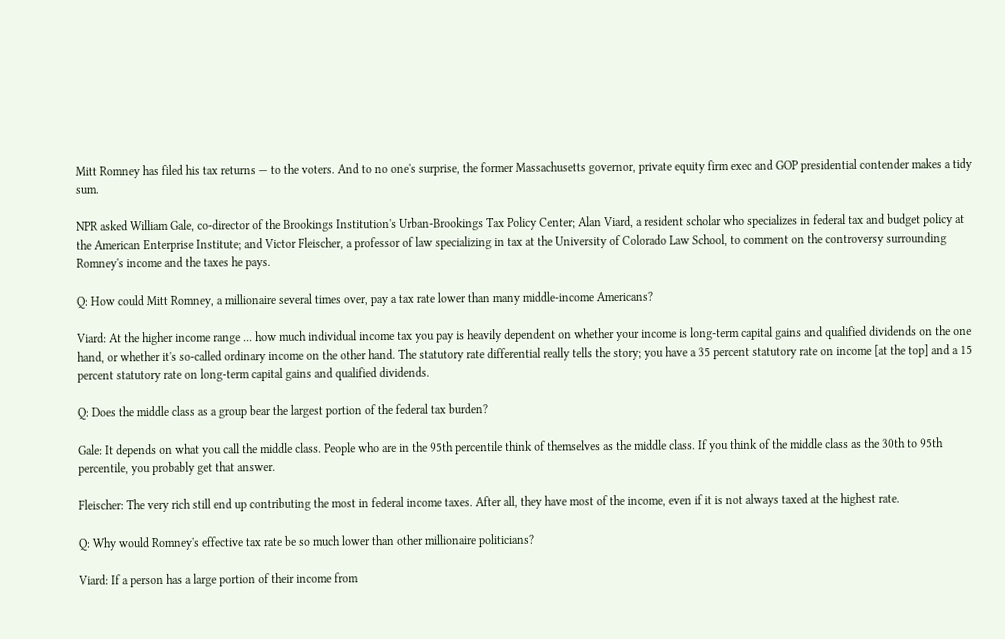Mitt Romney has filed his tax returns — to the voters. And to no one's surprise, the former Massachusetts governor, private equity firm exec and GOP presidential contender makes a tidy sum.

NPR asked William Gale, co-director of the Brookings Institution's Urban-Brookings Tax Policy Center; Alan Viard, a resident scholar who specializes in federal tax and budget policy at the American Enterprise Institute; and Victor Fleischer, a professor of law specializing in tax at the University of Colorado Law School, to comment on the controversy surrounding Romney's income and the taxes he pays.

Q: How could Mitt Romney, a millionaire several times over, pay a tax rate lower than many middle-income Americans?

Viard: At the higher income range ... how much individual income tax you pay is heavily dependent on whether your income is long-term capital gains and qualified dividends on the one hand, or whether it's so-called ordinary income on the other hand. The statutory rate differential really tells the story; you have a 35 percent statutory rate on income [at the top] and a 15 percent statutory rate on long-term capital gains and qualified dividends.

Q: Does the middle class as a group bear the largest portion of the federal tax burden?

Gale: It depends on what you call the middle class. People who are in the 95th percentile think of themselves as the middle class. If you think of the middle class as the 30th to 95th percentile, you probably get that answer.

Fleischer: The very rich still end up contributing the most in federal income taxes. After all, they have most of the income, even if it is not always taxed at the highest rate.

Q: Why would Romney's effective tax rate be so much lower than other millionaire politicians?

Viard: If a person has a large portion of their income from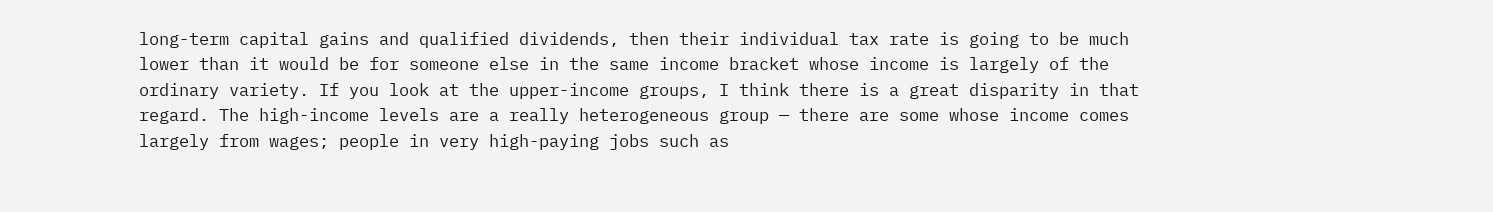long-term capital gains and qualified dividends, then their individual tax rate is going to be much lower than it would be for someone else in the same income bracket whose income is largely of the ordinary variety. If you look at the upper-income groups, I think there is a great disparity in that regard. The high-income levels are a really heterogeneous group — there are some whose income comes largely from wages; people in very high-paying jobs such as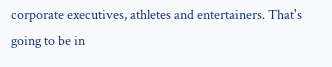corporate executives, athletes and entertainers. That's going to be in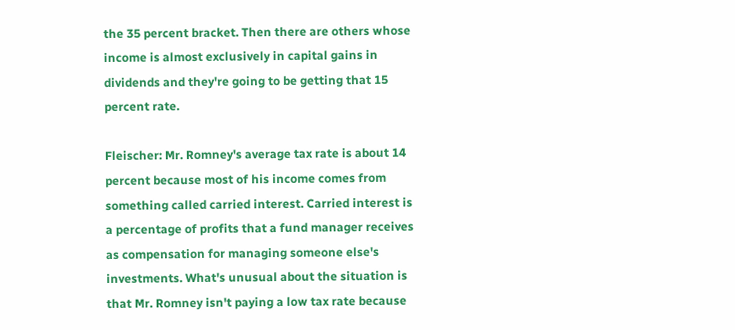the 35 percent bracket. Then there are others whose income is almost exclusively in capital gains in dividends and they're going to be getting that 15 percent rate.

Fleischer: Mr. Romney's average tax rate is about 14 percent because most of his income comes from something called carried interest. Carried interest is a percentage of profits that a fund manager receives as compensation for managing someone else's investments. What's unusual about the situation is that Mr. Romney isn't paying a low tax rate because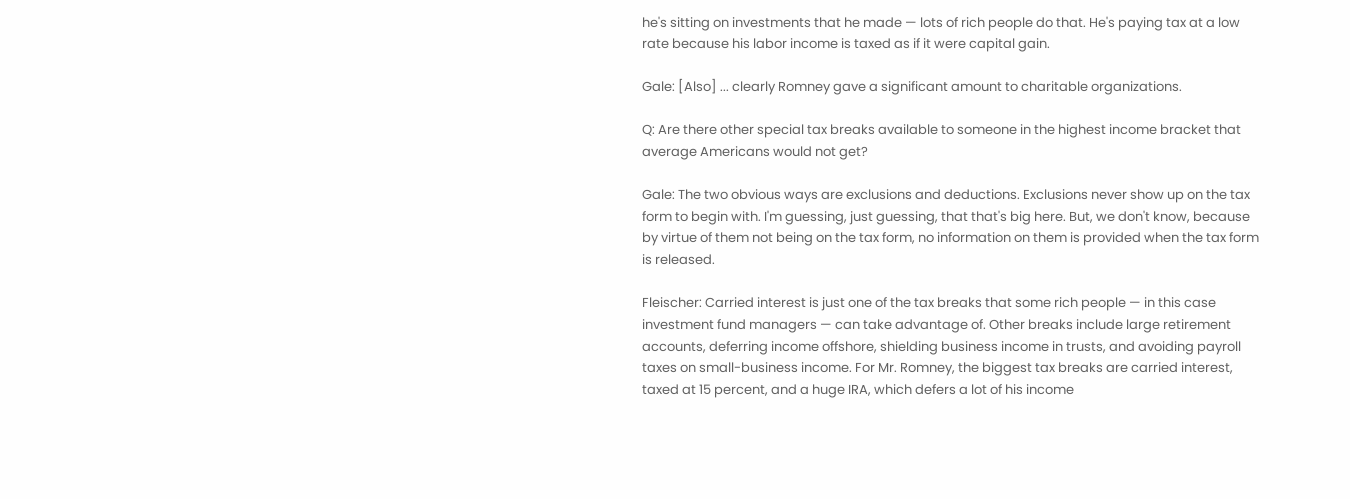he's sitting on investments that he made — lots of rich people do that. He's paying tax at a low rate because his labor income is taxed as if it were capital gain.

Gale: [Also] ... clearly Romney gave a significant amount to charitable organizations.

Q: Are there other special tax breaks available to someone in the highest income bracket that average Americans would not get?

Gale: The two obvious ways are exclusions and deductions. Exclusions never show up on the tax form to begin with. I'm guessing, just guessing, that that's big here. But, we don't know, because by virtue of them not being on the tax form, no information on them is provided when the tax form is released.

Fleischer: Carried interest is just one of the tax breaks that some rich people — in this case investment fund managers — can take advantage of. Other breaks include large retirement accounts, deferring income offshore, shielding business income in trusts, and avoiding payroll taxes on small-business income. For Mr. Romney, the biggest tax breaks are carried interest, taxed at 15 percent, and a huge IRA, which defers a lot of his income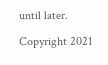until later.

Copyright 2021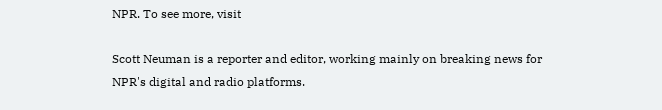NPR. To see more, visit

Scott Neuman is a reporter and editor, working mainly on breaking news for NPR's digital and radio platforms.